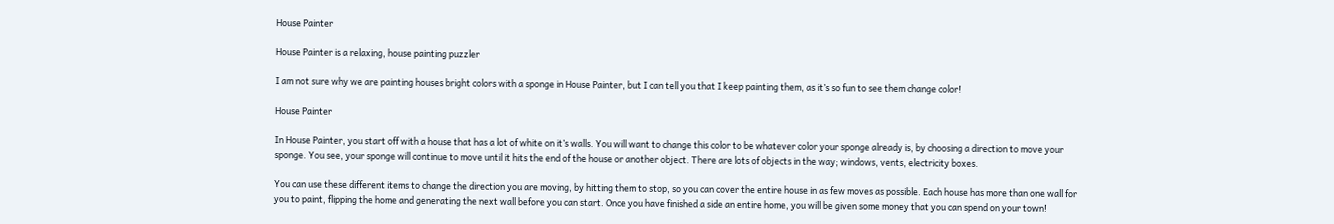House Painter

House Painter is a relaxing, house painting puzzler

I am not sure why we are painting houses bright colors with a sponge in House Painter, but I can tell you that I keep painting them, as it’s so fun to see them change color!

House Painter

In House Painter, you start off with a house that has a lot of white on it’s walls. You will want to change this color to be whatever color your sponge already is, by choosing a direction to move your sponge. You see, your sponge will continue to move until it hits the end of the house or another object. There are lots of objects in the way; windows, vents, electricity boxes.

You can use these different items to change the direction you are moving, by hitting them to stop, so you can cover the entire house in as few moves as possible. Each house has more than one wall for you to paint, flipping the home and generating the next wall before you can start. Once you have finished a side an entire home, you will be given some money that you can spend on your town!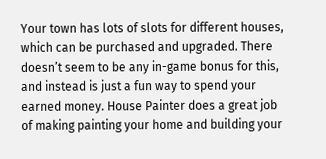Your town has lots of slots for different houses, which can be purchased and upgraded. There doesn’t seem to be any in-game bonus for this, and instead is just a fun way to spend your earned money. House Painter does a great job of making painting your home and building your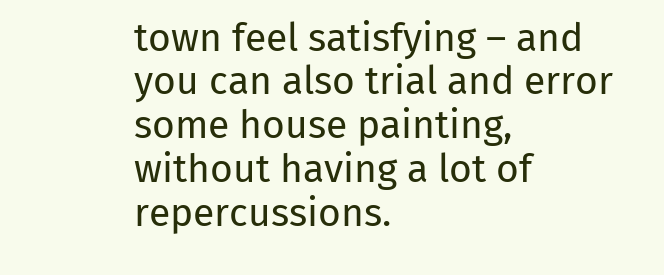town feel satisfying – and you can also trial and error some house painting, without having a lot of repercussions.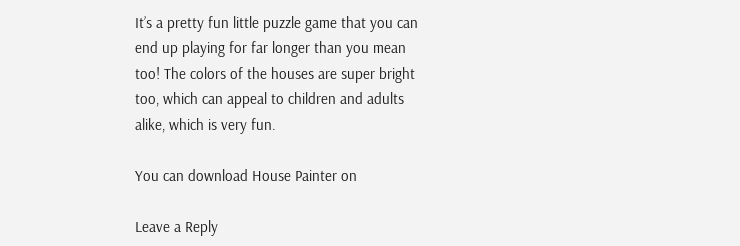It’s a pretty fun little puzzle game that you can end up playing for far longer than you mean too! The colors of the houses are super bright too, which can appeal to children and adults alike, which is very fun.

You can download House Painter on

Leave a Reply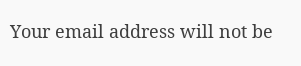Your email address will not be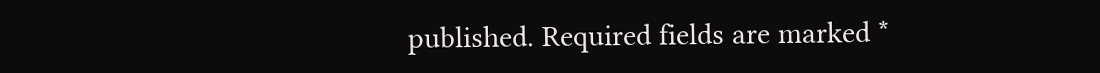published. Required fields are marked *